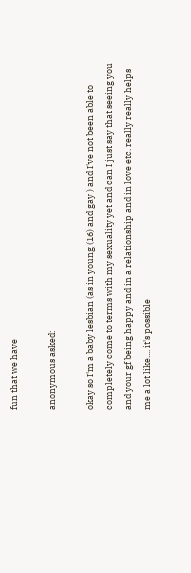fun that we have

anonymous asked:

okay so I'm a baby lesbian (as in young (16) and gay ) and I've not been able to completely come to terms with my sexuality yet and can I just say that seeing you and your gf being happy and in a relationship and in love etc. really really helps me a lot like.... it's possible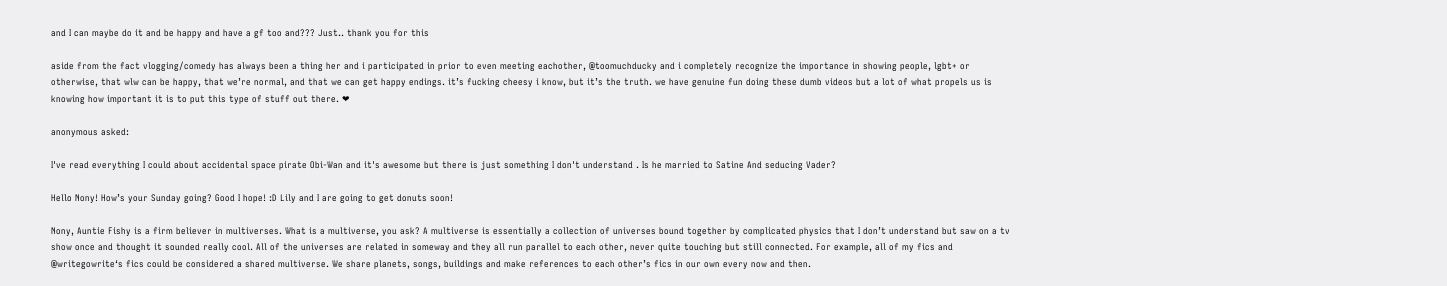and I can maybe do it and be happy and have a gf too and??? Just.. thank you for this

aside from the fact vlogging/comedy has always been a thing her and i participated in prior to even meeting eachother, @toomuchducky and i completely recognize the importance in showing people, lgbt+ or otherwise, that wlw can be happy, that we’re normal, and that we can get happy endings. it’s fucking cheesy i know, but it’s the truth. we have genuine fun doing these dumb videos but a lot of what propels us is knowing how important it is to put this type of stuff out there. ❤

anonymous asked:

I've read everything I could about accidental space pirate Obi-Wan and it's awesome but there is just something I don't understand . Is he married to Satine And seducing Vader?

Hello Nony! How’s your Sunday going? Good I hope! :D Lily and I are going to get donuts soon!

Nony, Auntie Fishy is a firm believer in multiverses. What is a multiverse, you ask? A multiverse is essentially a collection of universes bound together by complicated physics that I don’t understand but saw on a tv show once and thought it sounded really cool. All of the universes are related in someway and they all run parallel to each other, never quite touching but still connected. For example, all of my fics and @writegowrite‘s fics could be considered a shared multiverse. We share planets, songs, buildings and make references to each other’s fics in our own every now and then.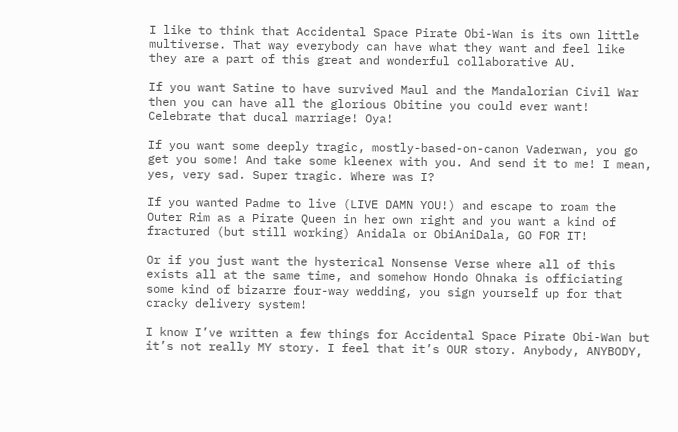I like to think that Accidental Space Pirate Obi-Wan is its own little multiverse. That way everybody can have what they want and feel like they are a part of this great and wonderful collaborative AU.

If you want Satine to have survived Maul and the Mandalorian Civil War then you can have all the glorious Obitine you could ever want! Celebrate that ducal marriage! Oya!

If you want some deeply tragic, mostly-based-on-canon Vaderwan, you go get you some! And take some kleenex with you. And send it to me! I mean, yes, very sad. Super tragic. Where was I?

If you wanted Padme to live (LIVE DAMN YOU!) and escape to roam the Outer Rim as a Pirate Queen in her own right and you want a kind of fractured (but still working) Anidala or ObiAniDala, GO FOR IT!

Or if you just want the hysterical Nonsense Verse where all of this exists all at the same time, and somehow Hondo Ohnaka is officiating some kind of bizarre four-way wedding, you sign yourself up for that cracky delivery system!

I know I’ve written a few things for Accidental Space Pirate Obi-Wan but it’s not really MY story. I feel that it’s OUR story. Anybody, ANYBODY,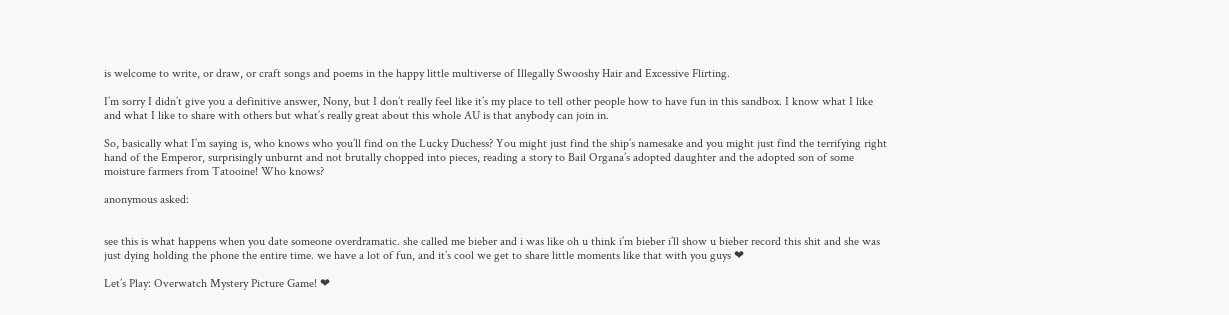is welcome to write, or draw, or craft songs and poems in the happy little multiverse of Illegally Swooshy Hair and Excessive Flirting.

I’m sorry I didn’t give you a definitive answer, Nony, but I don’t really feel like it’s my place to tell other people how to have fun in this sandbox. I know what I like and what I like to share with others but what’s really great about this whole AU is that anybody can join in.

So, basically what I’m saying is, who knows who you’ll find on the Lucky Duchess? You might just find the ship’s namesake and you might just find the terrifying right hand of the Emperor, surprisingly unburnt and not brutally chopped into pieces, reading a story to Bail Organa’s adopted daughter and the adopted son of some moisture farmers from Tatooine! Who knows?

anonymous asked:


see this is what happens when you date someone overdramatic. she called me bieber and i was like oh u think i’m bieber i’ll show u bieber record this shit and she was just dying holding the phone the entire time. we have a lot of fun, and it’s cool we get to share little moments like that with you guys ❤

Let’s Play: Overwatch Mystery Picture Game! ❤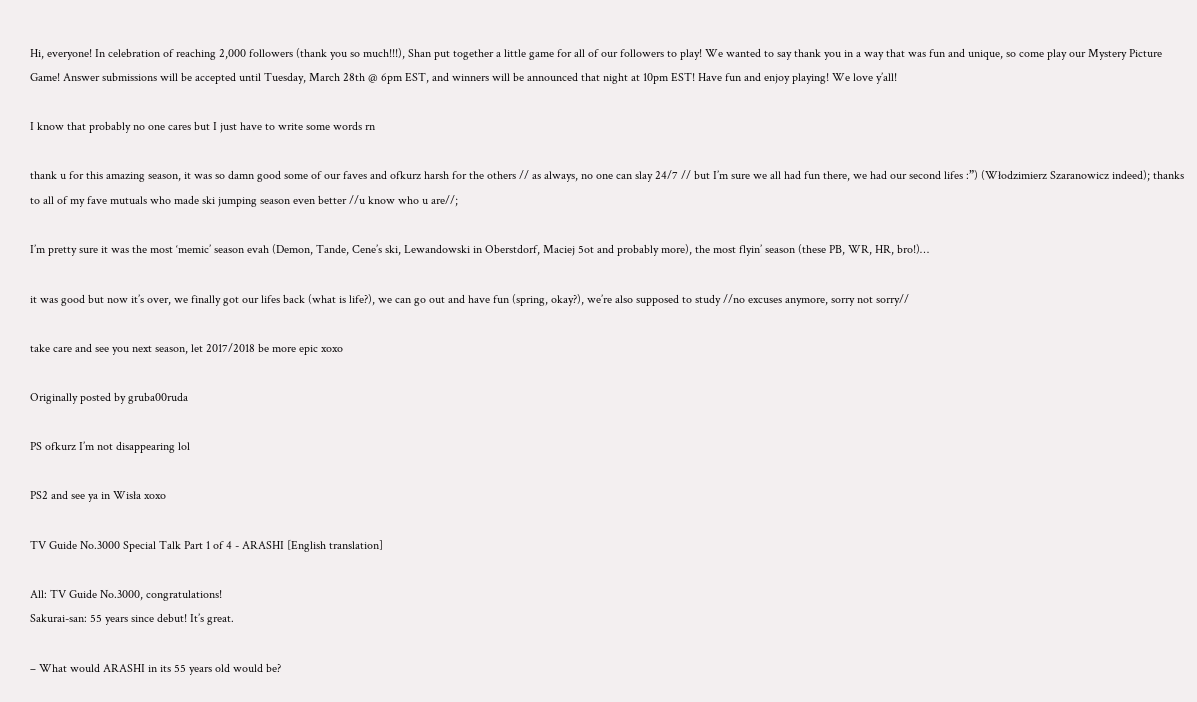Hi, everyone! In celebration of reaching 2,000 followers (thank you so much!!!), Shan put together a little game for all of our followers to play! We wanted to say thank you in a way that was fun and unique, so come play our Mystery Picture Game! Answer submissions will be accepted until Tuesday, March 28th @ 6pm EST, and winners will be announced that night at 10pm EST! Have fun and enjoy playing! We love y’all!

I know that probably no one cares but I just have to write some words rn

thank u for this amazing season, it was so damn good some of our faves and ofkurz harsh for the others // as always, no one can slay 24/7 // but I’m sure we all had fun there, we had our second lifes :”) (Włodzimierz Szaranowicz indeed); thanks to all of my fave mutuals who made ski jumping season even better //u know who u are//;

I’m pretty sure it was the most ‘memic’ season evah (Demon, Tande, Cene’s ski, Lewandowski in Oberstdorf, Maciej 5ot and probably more), the most flyin’ season (these PB, WR, HR, bro!)…

it was good but now it’s over, we finally got our lifes back (what is life?), we can go out and have fun (spring, okay?), we’re also supposed to study //no excuses anymore, sorry not sorry//

take care and see you next season, let 2017/2018 be more epic xoxo

Originally posted by gruba00ruda

PS ofkurz I’m not disappearing lol

PS2 and see ya in Wisła xoxo

TV Guide No.3000 Special Talk Part 1 of 4 - ARASHI [English translation]

All: TV Guide No.3000, congratulations!
Sakurai-san: 55 years since debut! It’s great.

– What would ARASHI in its 55 years old would be?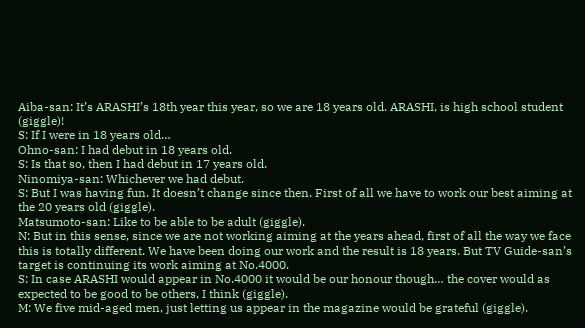Aiba-san: It’s ARASHI’s 18th year this year, so we are 18 years old. ARASHI, is high school student (giggle)!
S: If I were in 18 years old…
Ohno-san: I had debut in 18 years old.
S: Is that so, then I had debut in 17 years old.
Ninomiya-san: Whichever we had debut.
S: But I was having fun. It doesn’t change since then. First of all we have to work our best aiming at the 20 years old (giggle).
Matsumoto-san: Like to be able to be adult (giggle).
N: But in this sense, since we are not working aiming at the years ahead, first of all the way we face this is totally different. We have been doing our work and the result is 18 years. But TV Guide-san’s target is continuing its work aiming at No.4000.
S: In case ARASHI would appear in No.4000 it would be our honour though… the cover would as expected to be good to be others, I think (giggle).
M: We five mid-aged men, just letting us appear in the magazine would be grateful (giggle).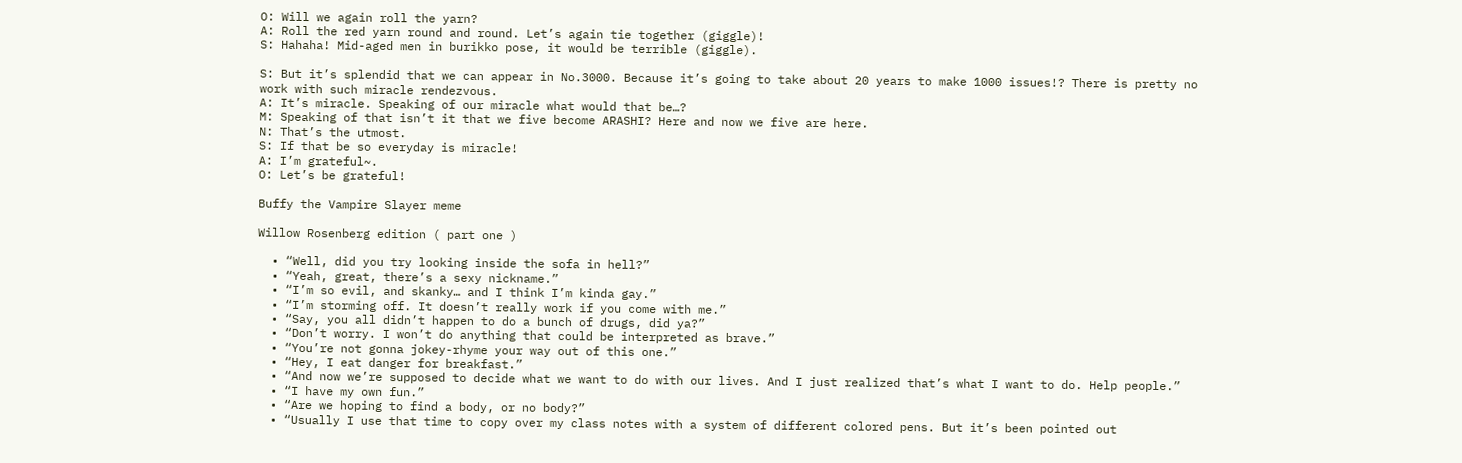O: Will we again roll the yarn?
A: Roll the red yarn round and round. Let’s again tie together (giggle)!
S: Hahaha! Mid-aged men in burikko pose, it would be terrible (giggle).

S: But it’s splendid that we can appear in No.3000. Because it’s going to take about 20 years to make 1000 issues!? There is pretty no work with such miracle rendezvous.
A: It’s miracle. Speaking of our miracle what would that be…?
M: Speaking of that isn’t it that we five become ARASHI? Here and now we five are here.
N: That’s the utmost.
S: If that be so everyday is miracle!
A: I’m grateful~.
O: Let’s be grateful!

Buffy the Vampire Slayer meme

Willow Rosenberg edition ( part one )

  • “Well, did you try looking inside the sofa in hell?”
  • “Yeah, great, there’s a sexy nickname.”
  • “I’m so evil, and skanky… and I think I’m kinda gay.”
  • “I’m storming off. It doesn’t really work if you come with me.”
  • “Say, you all didn’t happen to do a bunch of drugs, did ya?”
  • “Don’t worry. I won’t do anything that could be interpreted as brave.”
  • “You’re not gonna jokey-rhyme your way out of this one.”
  • “Hey, I eat danger for breakfast.”
  • “And now we’re supposed to decide what we want to do with our lives. And I just realized that’s what I want to do. Help people.”
  • “I have my own fun.”
  • “Are we hoping to find a body, or no body?”
  • “Usually I use that time to copy over my class notes with a system of different colored pens. But it’s been pointed out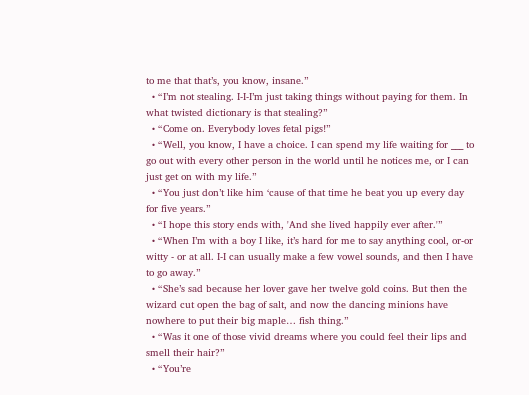to me that that’s, you know, insane.”
  • “I’m not stealing. I-I-I’m just taking things without paying for them. In what twisted dictionary is that stealing?”
  • “Come on. Everybody loves fetal pigs!”
  • “Well, you know, I have a choice. I can spend my life waiting for ___ to go out with every other person in the world until he notices me, or I can just get on with my life.”
  • “You just don’t like him ‘cause of that time he beat you up every day for five years.”
  • “I hope this story ends with, 'And she lived happily ever after.'”
  • “When I’m with a boy I like, it’s hard for me to say anything cool, or-or witty - or at all. I-I can usually make a few vowel sounds, and then I have to go away.”
  • “She’s sad because her lover gave her twelve gold coins. But then the wizard cut open the bag of salt, and now the dancing minions have nowhere to put their big maple… fish thing.”
  • “Was it one of those vivid dreams where you could feel their lips and smell their hair?”
  • “You’re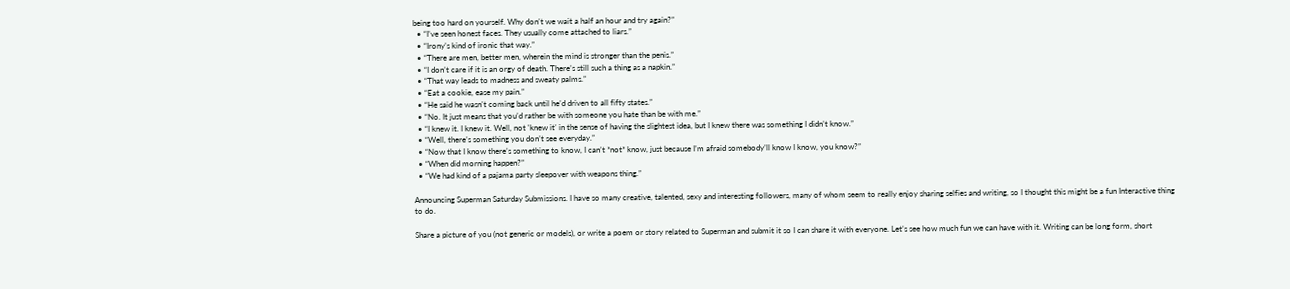being too hard on yourself. Why don’t we wait a half an hour and try again?”
  • “I’ve seen honest faces. They usually come attached to liars.”
  • “Irony’s kind of ironic that way.”
  • “There are men, better men, wherein the mind is stronger than the penis.”
  • “I don’t care if it is an orgy of death. There’s still such a thing as a napkin.”
  • “That way leads to madness and sweaty palms.”
  • “Eat a cookie, ease my pain.”
  • “He said he wasn’t coming back until he’d driven to all fifty states.”
  • “No. It just means that you’d rather be with someone you hate than be with me.”
  • “I knew it. I knew it. Well, not 'knew it’ in the sense of having the slightest idea, but I knew there was something I didn’t know.”
  • “Well, there’s something you don’t see everyday.”
  • “Now that I know there’s something to know, I can’t *not* know, just because I’m afraid somebody’ll know I know, you know?”
  • “When did morning happen?”
  • “We had kind of a pajama party sleepover with weapons thing.”

Announcing Superman Saturday Submissions. I have so many creative, talented, sexy and interesting followers, many of whom seem to really enjoy sharing selfies and writing, so I thought this might be a fun Interactive thing to do.

Share a picture of you (not generic or models), or write a poem or story related to Superman and submit it so I can share it with everyone. Let’s see how much fun we can have with it. Writing can be long form, short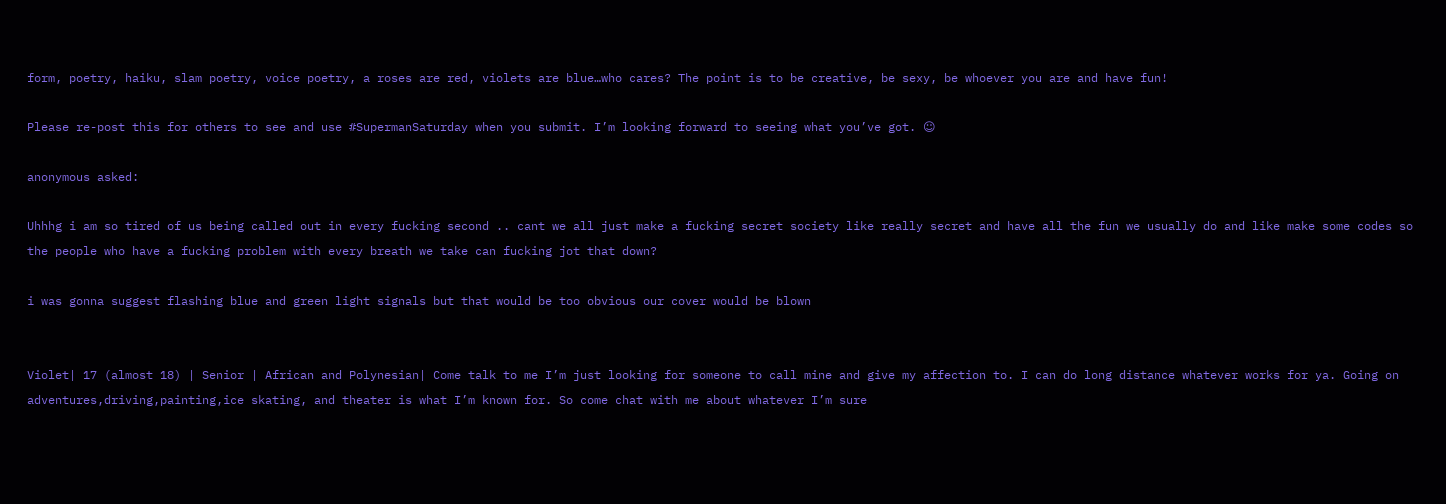form, poetry, haiku, slam poetry, voice poetry, a roses are red, violets are blue…who cares? The point is to be creative, be sexy, be whoever you are and have fun!

Please re-post this for others to see and use #SupermanSaturday when you submit. I’m looking forward to seeing what you’ve got. ☺

anonymous asked:

Uhhhg i am so tired of us being called out in every fucking second .. cant we all just make a fucking secret society like really secret and have all the fun we usually do and like make some codes so the people who have a fucking problem with every breath we take can fucking jot that down?

i was gonna suggest flashing blue and green light signals but that would be too obvious our cover would be blown


Violet| 17 (almost 18) | Senior | African and Polynesian| Come talk to me I’m just looking for someone to call mine and give my affection to. I can do long distance whatever works for ya. Going on adventures,driving,painting,ice skating, and theater is what I’m known for. So come chat with me about whatever I’m sure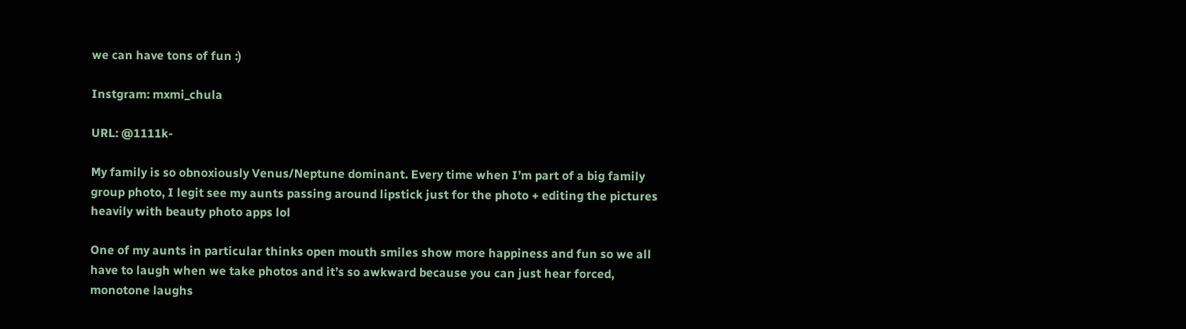we can have tons of fun :)

Instgram: mxmi_chula

URL: @1111k-

My family is so obnoxiously Venus/Neptune dominant. Every time when I’m part of a big family group photo, I legit see my aunts passing around lipstick just for the photo + editing the pictures heavily with beauty photo apps lol

One of my aunts in particular thinks open mouth smiles show more happiness and fun so we all have to laugh when we take photos and it’s so awkward because you can just hear forced, monotone laughs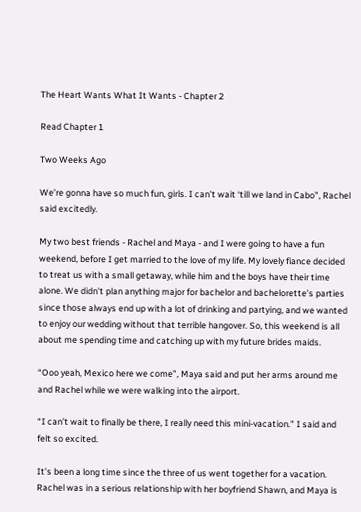The Heart Wants What It Wants - Chapter 2

Read Chapter 1

Two Weeks Ago

We’re gonna have so much fun, girls. I can’t wait ‘till we land in Cabo”, Rachel said excitedly.

My two best friends - Rachel and Maya - and I were going to have a fun weekend, before I get married to the love of my life. My lovely fiance decided to treat us with a small getaway, while him and the boys have their time alone. We didn’t plan anything major for bachelor and bachelorette’s parties since those always end up with a lot of drinking and partying, and we wanted to enjoy our wedding without that terrible hangover. So, this weekend is all about me spending time and catching up with my future brides maids.

“Ooo yeah, Mexico here we come”, Maya said and put her arms around me and Rachel while we were walking into the airport.

“I can’t wait to finally be there, I really need this mini-vacation.” I said and felt so excited.

It’s been a long time since the three of us went together for a vacation. Rachel was in a serious relationship with her boyfriend Shawn, and Maya is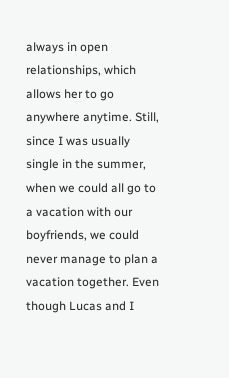always in open relationships, which allows her to go anywhere anytime. Still, since I was usually single in the summer, when we could all go to a vacation with our boyfriends, we could never manage to plan a vacation together. Even though Lucas and I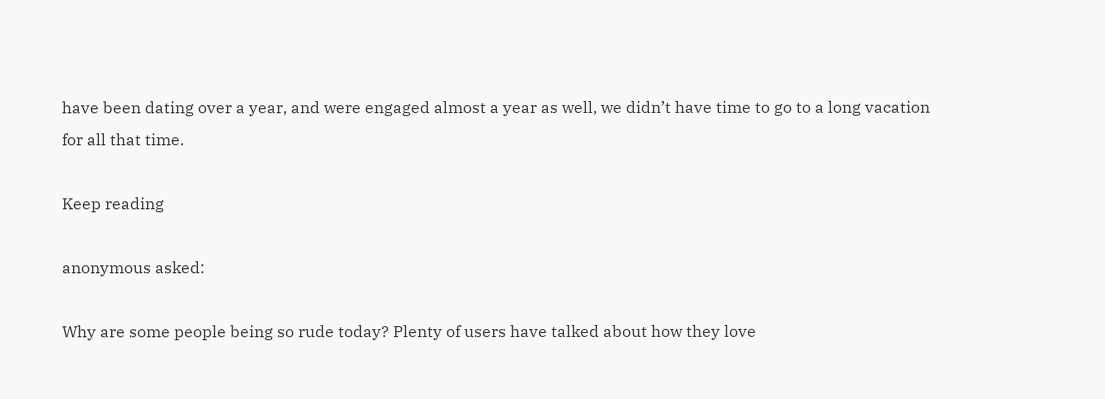have been dating over a year, and were engaged almost a year as well, we didn’t have time to go to a long vacation for all that time.

Keep reading

anonymous asked:

Why are some people being so rude today? Plenty of users have talked about how they love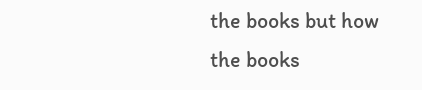the books but how the books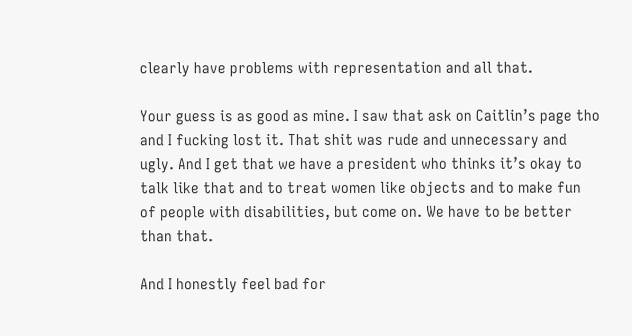clearly have problems with representation and all that.

Your guess is as good as mine. I saw that ask on Caitlin’s page tho and I fucking lost it. That shit was rude and unnecessary and ugly. And I get that we have a president who thinks it’s okay to talk like that and to treat women like objects and to make fun of people with disabilities, but come on. We have to be better than that.

And I honestly feel bad for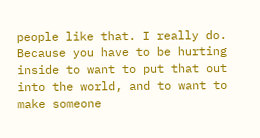people like that. I really do. Because you have to be hurting inside to want to put that out into the world, and to want to make someone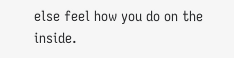else feel how you do on the inside.